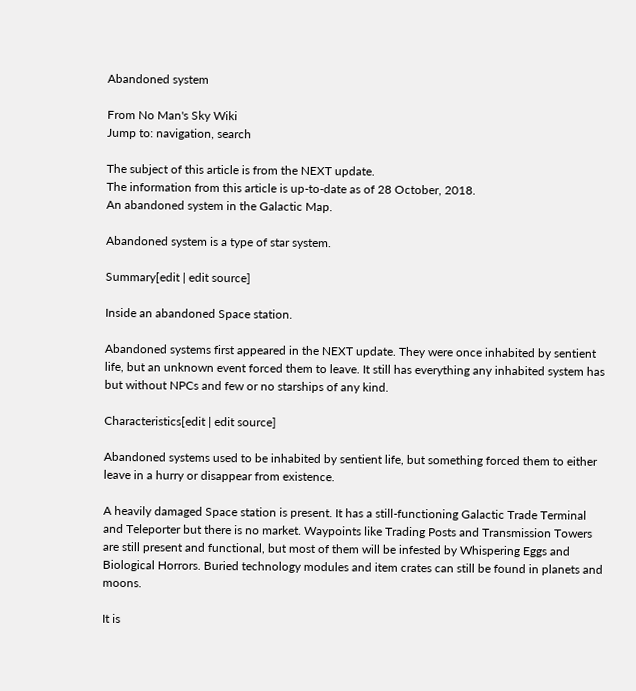Abandoned system

From No Man's Sky Wiki
Jump to: navigation, search

The subject of this article is from the NEXT update.
The information from this article is up-to-date as of 28 October, 2018.
An abandoned system in the Galactic Map.

Abandoned system is a type of star system.

Summary[edit | edit source]

Inside an abandoned Space station.

Abandoned systems first appeared in the NEXT update. They were once inhabited by sentient life, but an unknown event forced them to leave. It still has everything any inhabited system has but without NPCs and few or no starships of any kind.

Characteristics[edit | edit source]

Abandoned systems used to be inhabited by sentient life, but something forced them to either leave in a hurry or disappear from existence.

A heavily damaged Space station is present. It has a still-functioning Galactic Trade Terminal and Teleporter but there is no market. Waypoints like Trading Posts and Transmission Towers are still present and functional, but most of them will be infested by Whispering Eggs and Biological Horrors. Buried technology modules and item crates can still be found in planets and moons.

It is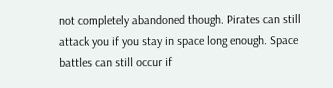not completely abandoned though. Pirates can still attack you if you stay in space long enough. Space battles can still occur if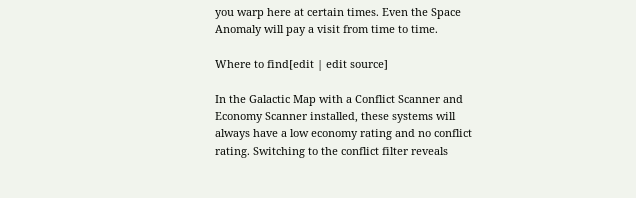you warp here at certain times. Even the Space Anomaly will pay a visit from time to time.

Where to find[edit | edit source]

In the Galactic Map with a Conflict Scanner and Economy Scanner installed, these systems will always have a low economy rating and no conflict rating. Switching to the conflict filter reveals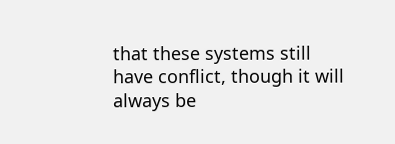that these systems still have conflict, though it will always be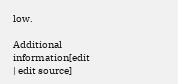low.

Additional information[edit | edit source]